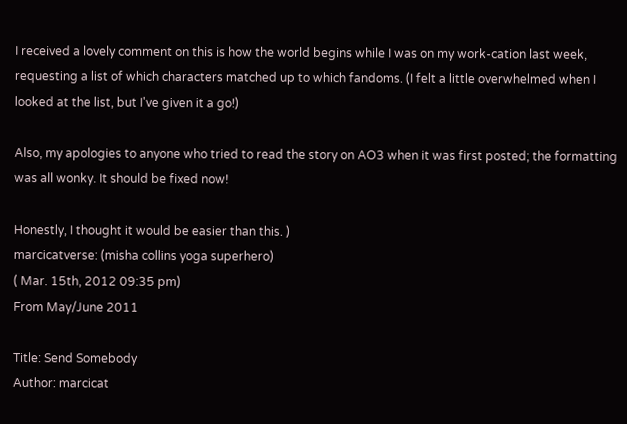I received a lovely comment on this is how the world begins while I was on my work-cation last week, requesting a list of which characters matched up to which fandoms. (I felt a little overwhelmed when I looked at the list, but I've given it a go!)

Also, my apologies to anyone who tried to read the story on AO3 when it was first posted; the formatting was all wonky. It should be fixed now!

Honestly, I thought it would be easier than this. )
marcicatverse: (misha collins yoga superhero)
( Mar. 15th, 2012 09:35 pm)
From May/June 2011

Title: Send Somebody
Author: marcicat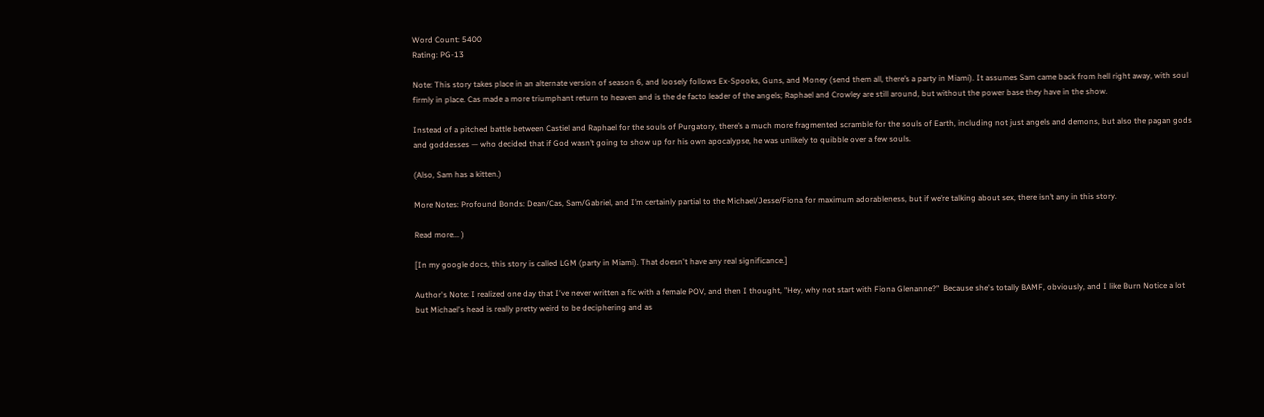Word Count: 5400
Rating: PG-13

Note: This story takes place in an alternate version of season 6, and loosely follows Ex-Spooks, Guns, and Money (send them all, there’s a party in Miami). It assumes Sam came back from hell right away, with soul firmly in place. Cas made a more triumphant return to heaven and is the de facto leader of the angels; Raphael and Crowley are still around, but without the power base they have in the show.

Instead of a pitched battle between Castiel and Raphael for the souls of Purgatory, there’s a much more fragmented scramble for the souls of Earth, including not just angels and demons, but also the pagan gods and goddesses — who decided that if God wasn’t going to show up for his own apocalypse, he was unlikely to quibble over a few souls.

(Also, Sam has a kitten.)

More Notes: Profound Bonds: Dean/Cas, Sam/Gabriel, and I’m certainly partial to the Michael/Jesse/Fiona for maximum adorableness, but if we’re talking about sex, there isn’t any in this story.

Read more... )

[In my google docs, this story is called LGM (party in Miami). That doesn't have any real significance.]

Author's Note: I realized one day that I've never written a fic with a female POV, and then I thought, "Hey, why not start with Fiona Glenanne?"  Because she's totally BAMF, obviously, and I like Burn Notice a lot but Michael's head is really pretty weird to be deciphering and as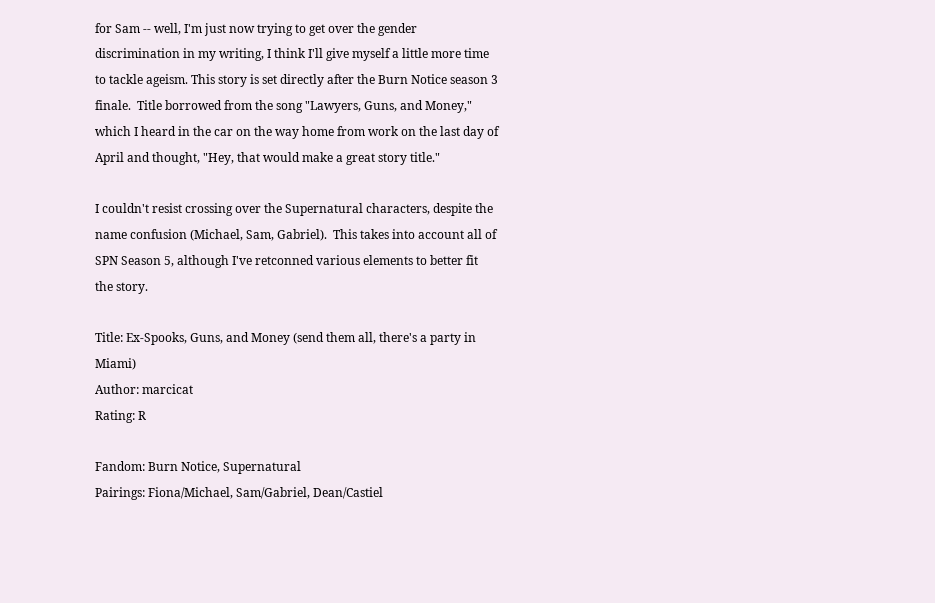for Sam -- well, I'm just now trying to get over the gender discrimination in my writing, I think I'll give myself a little more time to tackle ageism. This story is set directly after the Burn Notice season 3 finale.  Title borrowed from the song "Lawyers, Guns, and Money," which I heard in the car on the way home from work on the last day of April and thought, "Hey, that would make a great story title."

I couldn't resist crossing over the Supernatural characters, despite the name confusion (Michael, Sam, Gabriel).  This takes into account all of SPN Season 5, although I've retconned various elements to better fit the story.

Title: Ex-Spooks, Guns, and Money (send them all, there's a party in Miami)
Author: marcicat
Rating: R

Fandom: Burn Notice, Supernatural
Pairings: Fiona/Michael, Sam/Gabriel, Dean/Castiel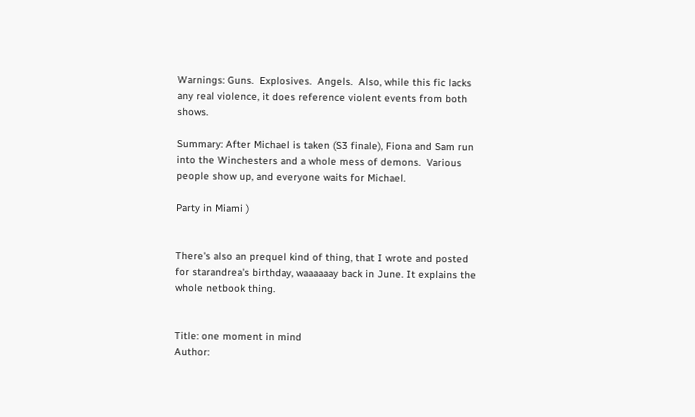Warnings: Guns.  Explosives.  Angels.  Also, while this fic lacks any real violence, it does reference violent events from both shows.

Summary: After Michael is taken (S3 finale), Fiona and Sam run into the Winchesters and a whole mess of demons.  Various people show up, and everyone waits for Michael.

Party in Miami )


There's also an prequel kind of thing, that I wrote and posted for starandrea's birthday, waaaaaay back in June. It explains the whole netbook thing.


Title: one moment in mind
Author: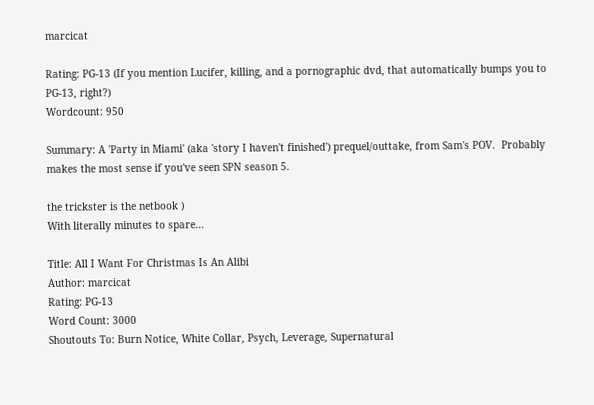marcicat

Rating: PG-13 (If you mention Lucifer, killing, and a pornographic dvd, that automatically bumps you to PG-13, right?)
Wordcount: 950

Summary: A 'Party in Miami' (aka 'story I haven't finished') prequel/outtake, from Sam's POV.  Probably makes the most sense if you've seen SPN season 5.

the trickster is the netbook )
With literally minutes to spare...

Title: All I Want For Christmas Is An Alibi
Author: marcicat
Rating: PG-13
Word Count: 3000
Shoutouts To: Burn Notice, White Collar, Psych, Leverage, Supernatural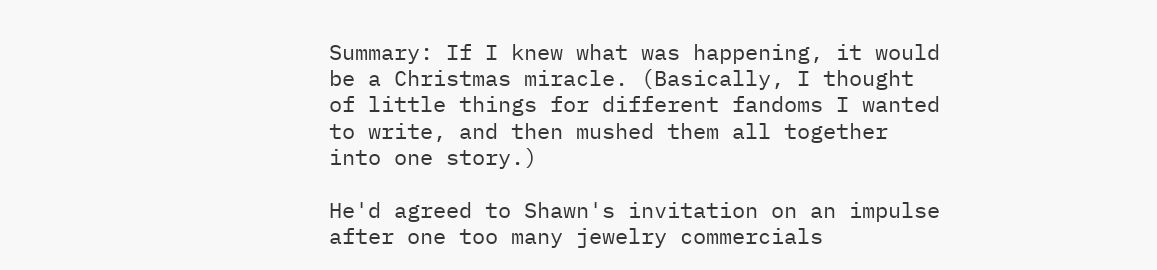Summary: If I knew what was happening, it would be a Christmas miracle. (Basically, I thought of little things for different fandoms I wanted to write, and then mushed them all together into one story.)

He'd agreed to Shawn's invitation on an impulse after one too many jewelry commercials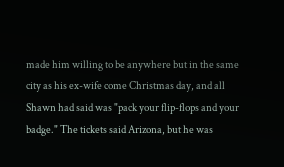made him willing to be anywhere but in the same city as his ex-wife come Christmas day, and all Shawn had said was "pack your flip-flops and your badge." The tickets said Arizona, but he was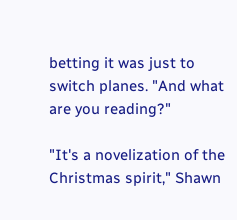betting it was just to switch planes. "And what are you reading?"

"It's a novelization of the Christmas spirit," Shawn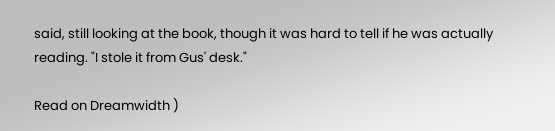said, still looking at the book, though it was hard to tell if he was actually reading. "I stole it from Gus' desk."

Read on Dreamwidth )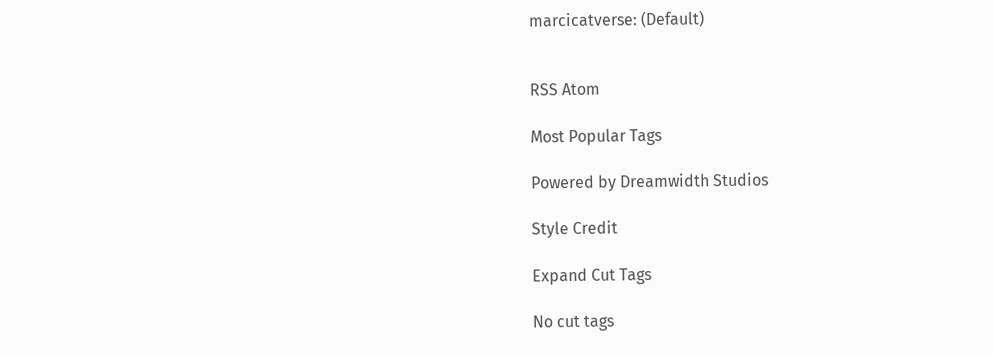marcicatverse: (Default)


RSS Atom

Most Popular Tags

Powered by Dreamwidth Studios

Style Credit

Expand Cut Tags

No cut tags